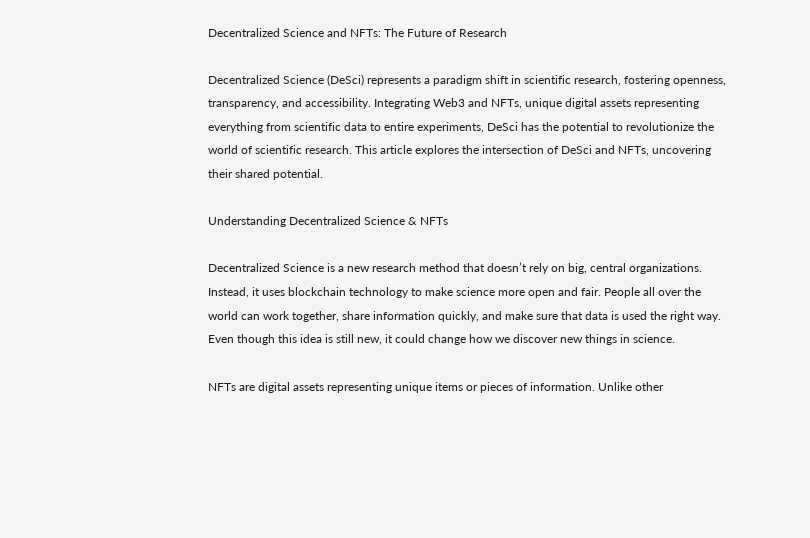Decentralized Science and NFTs: The Future of Research

Decentralized Science (DeSci) represents a paradigm shift in scientific research, fostering openness, transparency, and accessibility. Integrating Web3 and NFTs, unique digital assets representing everything from scientific data to entire experiments, DeSci has the potential to revolutionize the world of scientific research. This article explores the intersection of DeSci and NFTs, uncovering their shared potential.

Understanding Decentralized Science & NFTs

Decentralized Science is a new research method that doesn’t rely on big, central organizations. Instead, it uses blockchain technology to make science more open and fair. People all over the world can work together, share information quickly, and make sure that data is used the right way. Even though this idea is still new, it could change how we discover new things in science.

NFTs are digital assets representing unique items or pieces of information. Unlike other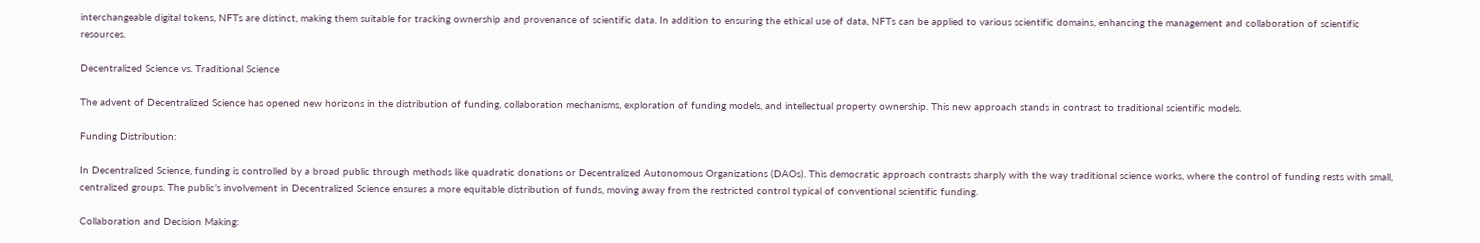interchangeable digital tokens, NFTs are distinct, making them suitable for tracking ownership and provenance of scientific data. In addition to ensuring the ethical use of data, NFTs can be applied to various scientific domains, enhancing the management and collaboration of scientific resources.

Decentralized Science vs. Traditional Science

The advent of Decentralized Science has opened new horizons in the distribution of funding, collaboration mechanisms, exploration of funding models, and intellectual property ownership. This new approach stands in contrast to traditional scientific models.

Funding Distribution:

In Decentralized Science, funding is controlled by a broad public through methods like quadratic donations or Decentralized Autonomous Organizations (DAOs). This democratic approach contrasts sharply with the way traditional science works, where the control of funding rests with small, centralized groups. The public’s involvement in Decentralized Science ensures a more equitable distribution of funds, moving away from the restricted control typical of conventional scientific funding.

Collaboration and Decision Making: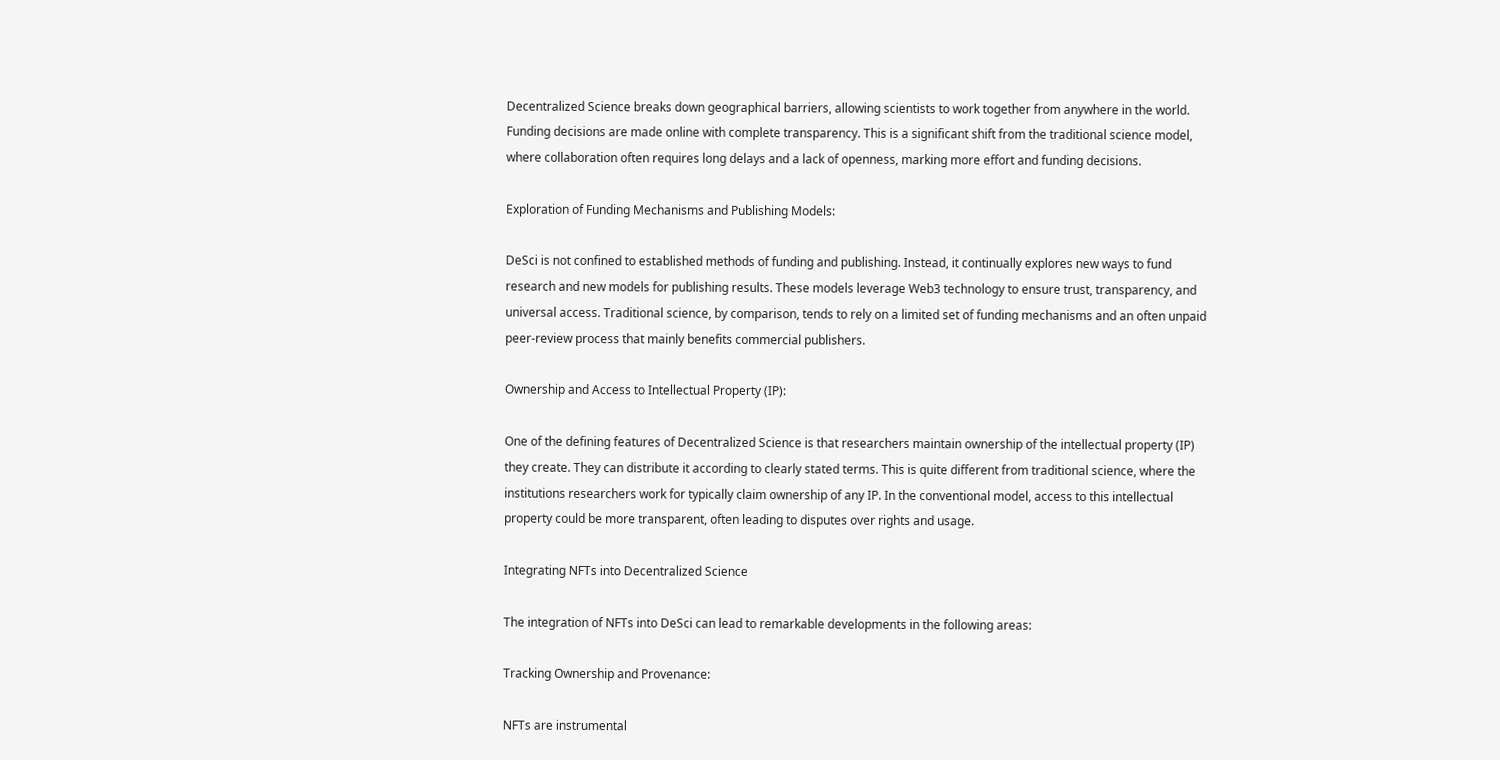Decentralized Science breaks down geographical barriers, allowing scientists to work together from anywhere in the world. Funding decisions are made online with complete transparency. This is a significant shift from the traditional science model, where collaboration often requires long delays and a lack of openness, marking more effort and funding decisions.

Exploration of Funding Mechanisms and Publishing Models:

DeSci is not confined to established methods of funding and publishing. Instead, it continually explores new ways to fund research and new models for publishing results. These models leverage Web3 technology to ensure trust, transparency, and universal access. Traditional science, by comparison, tends to rely on a limited set of funding mechanisms and an often unpaid peer-review process that mainly benefits commercial publishers.

Ownership and Access to Intellectual Property (IP):

One of the defining features of Decentralized Science is that researchers maintain ownership of the intellectual property (IP) they create. They can distribute it according to clearly stated terms. This is quite different from traditional science, where the institutions researchers work for typically claim ownership of any IP. In the conventional model, access to this intellectual property could be more transparent, often leading to disputes over rights and usage.

Integrating NFTs into Decentralized Science

The integration of NFTs into DeSci can lead to remarkable developments in the following areas:

Tracking Ownership and Provenance:

NFTs are instrumental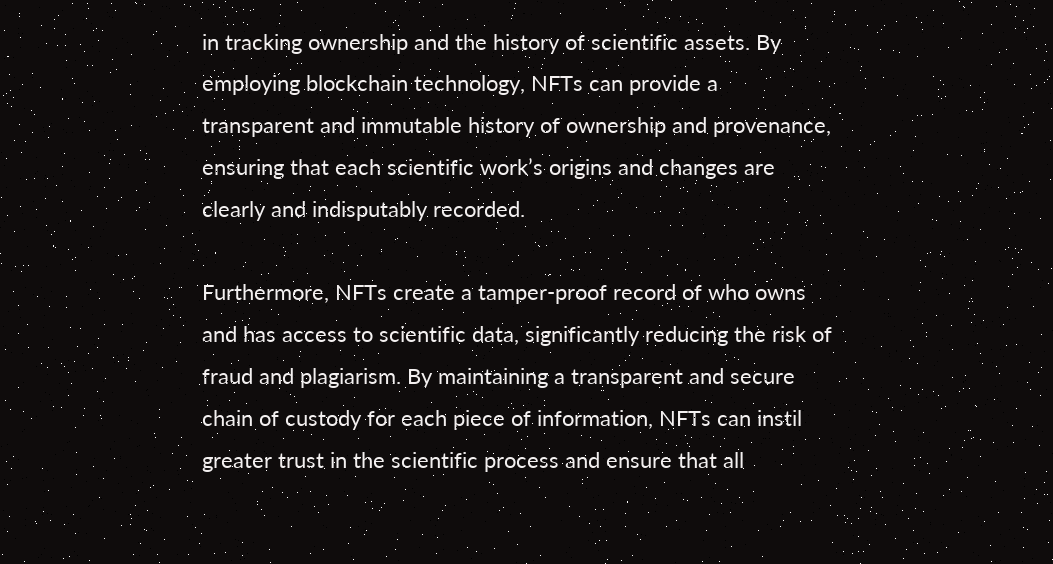in tracking ownership and the history of scientific assets. By employing blockchain technology, NFTs can provide a transparent and immutable history of ownership and provenance, ensuring that each scientific work’s origins and changes are clearly and indisputably recorded.

Furthermore, NFTs create a tamper-proof record of who owns and has access to scientific data, significantly reducing the risk of fraud and plagiarism. By maintaining a transparent and secure chain of custody for each piece of information, NFTs can instil greater trust in the scientific process and ensure that all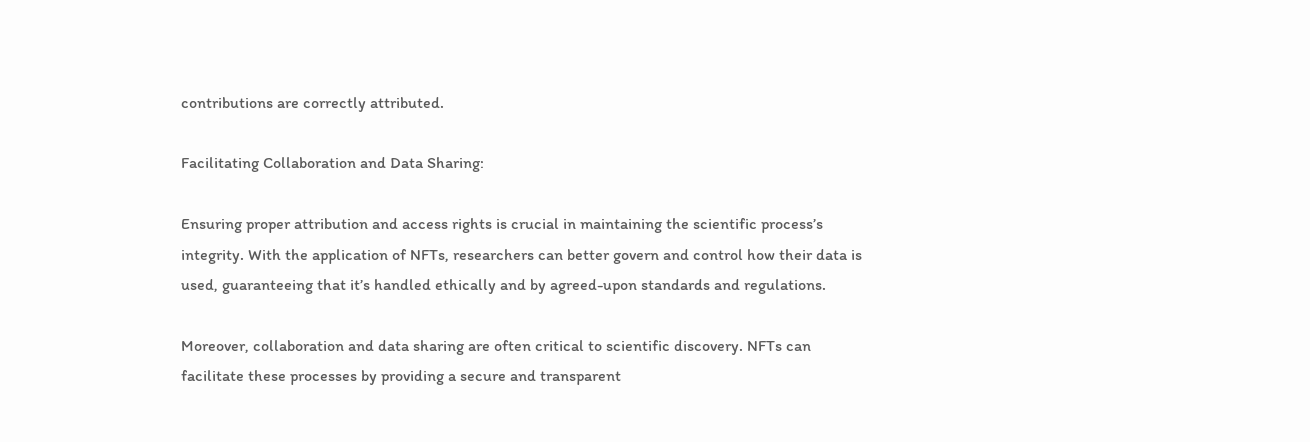contributions are correctly attributed.

Facilitating Collaboration and Data Sharing:

Ensuring proper attribution and access rights is crucial in maintaining the scientific process’s integrity. With the application of NFTs, researchers can better govern and control how their data is used, guaranteeing that it’s handled ethically and by agreed-upon standards and regulations.

Moreover, collaboration and data sharing are often critical to scientific discovery. NFTs can facilitate these processes by providing a secure and transparent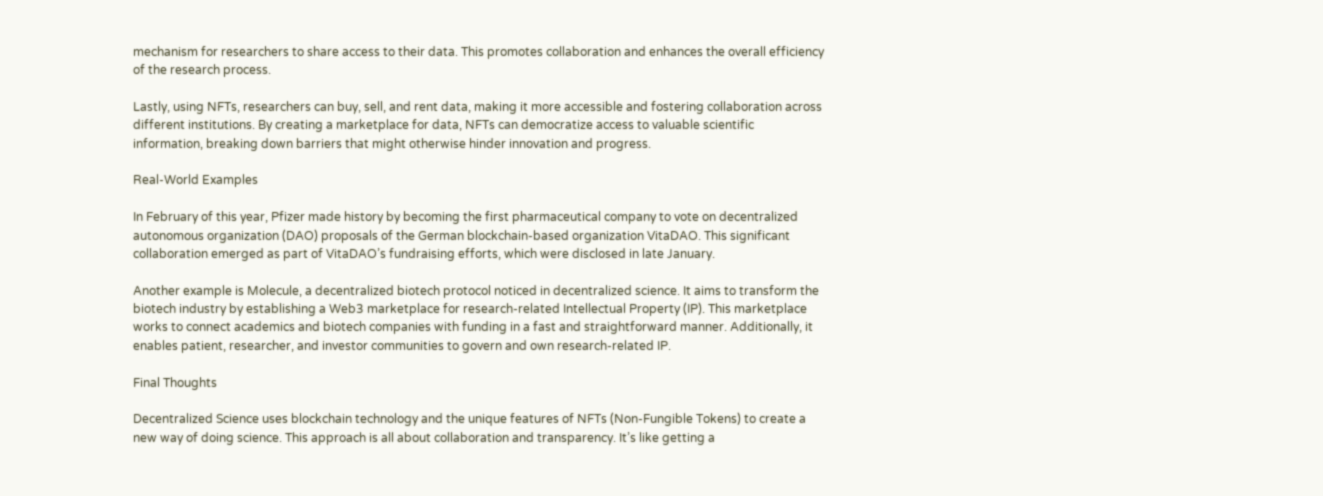mechanism for researchers to share access to their data. This promotes collaboration and enhances the overall efficiency of the research process.

Lastly, using NFTs, researchers can buy, sell, and rent data, making it more accessible and fostering collaboration across different institutions. By creating a marketplace for data, NFTs can democratize access to valuable scientific information, breaking down barriers that might otherwise hinder innovation and progress.

Real-World Examples

In February of this year, Pfizer made history by becoming the first pharmaceutical company to vote on decentralized autonomous organization (DAO) proposals of the German blockchain-based organization VitaDAO. This significant collaboration emerged as part of VitaDAO’s fundraising efforts, which were disclosed in late January.

Another example is Molecule, a decentralized biotech protocol noticed in decentralized science. It aims to transform the biotech industry by establishing a Web3 marketplace for research-related Intellectual Property (IP). This marketplace works to connect academics and biotech companies with funding in a fast and straightforward manner. Additionally, it enables patient, researcher, and investor communities to govern and own research-related IP.

Final Thoughts

Decentralized Science uses blockchain technology and the unique features of NFTs (Non-Fungible Tokens) to create a new way of doing science. This approach is all about collaboration and transparency. It’s like getting a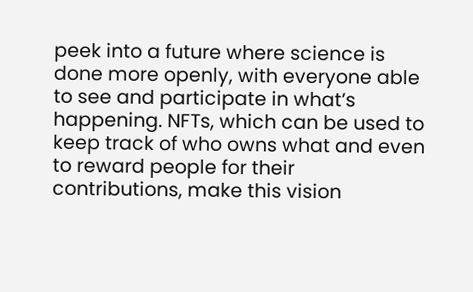peek into a future where science is done more openly, with everyone able to see and participate in what’s happening. NFTs, which can be used to keep track of who owns what and even to reward people for their contributions, make this vision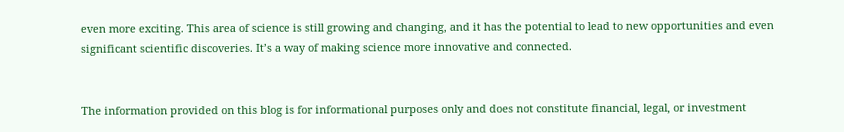even more exciting. This area of science is still growing and changing, and it has the potential to lead to new opportunities and even significant scientific discoveries. It’s a way of making science more innovative and connected.


The information provided on this blog is for informational purposes only and does not constitute financial, legal, or investment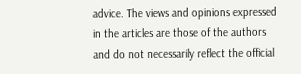advice. The views and opinions expressed in the articles are those of the authors and do not necessarily reflect the official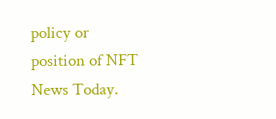policy or position of NFT News Today.